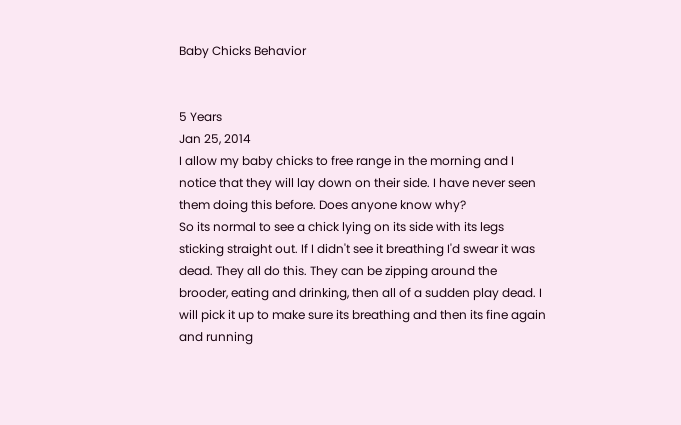Baby Chicks Behavior


5 Years
Jan 25, 2014
I allow my baby chicks to free range in the morning and I notice that they will lay down on their side. I have never seen them doing this before. Does anyone know why?
So its normal to see a chick lying on its side with its legs sticking straight out. If I didn't see it breathing I'd swear it was dead. They all do this. They can be zipping around the brooder, eating and drinking, then all of a sudden play dead. I will pick it up to make sure its breathing and then its fine again and running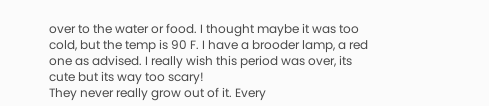over to the water or food. I thought maybe it was too cold, but the temp is 90 F. I have a brooder lamp, a red one as advised. I really wish this period was over, its cute but its way too scary!
They never really grow out of it. Every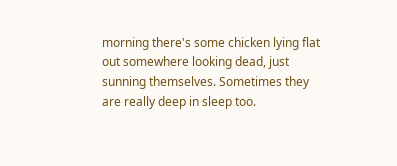morning there's some chicken lying flat out somewhere looking dead, just sunning themselves. Sometimes they are really deep in sleep too.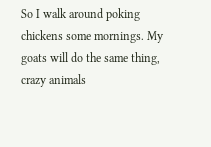So I walk around poking chickens some mornings. My goats will do the same thing, crazy animals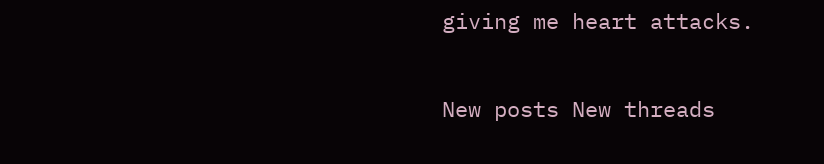giving me heart attacks.

New posts New threads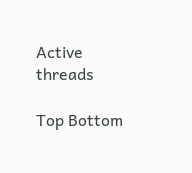Active threads

Top Bottom